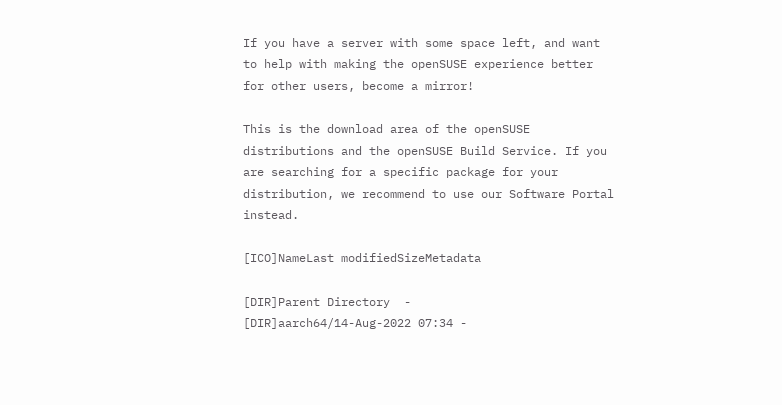If you have a server with some space left, and want to help with making the openSUSE experience better for other users, become a mirror!

This is the download area of the openSUSE distributions and the openSUSE Build Service. If you are searching for a specific package for your distribution, we recommend to use our Software Portal instead.

[ICO]NameLast modifiedSizeMetadata

[DIR]Parent Directory  -
[DIR]aarch64/14-Aug-2022 07:34 -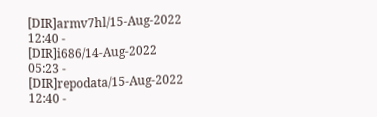[DIR]armv7hl/15-Aug-2022 12:40 -
[DIR]i686/14-Aug-2022 05:23 -
[DIR]repodata/15-Aug-2022 12:40 -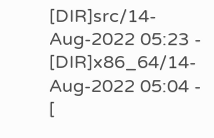[DIR]src/14-Aug-2022 05:23 -
[DIR]x86_64/14-Aug-2022 05:04 -
[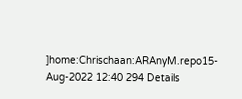]home:Chrischaan:ARAnyM.repo15-Aug-2022 12:40 294 Details